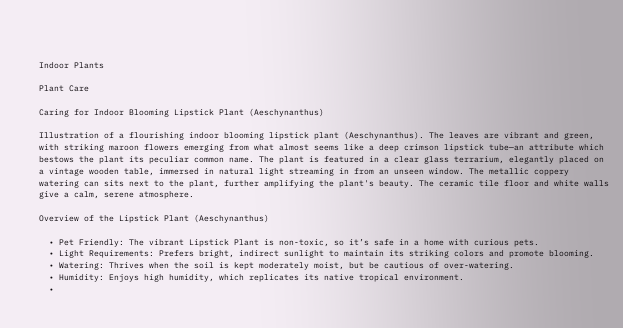Indoor Plants

Plant Care

Caring for Indoor Blooming Lipstick Plant (Aeschynanthus)

Illustration of a flourishing indoor blooming lipstick plant (Aeschynanthus). The leaves are vibrant and green, with striking maroon flowers emerging from what almost seems like a deep crimson lipstick tube—an attribute which bestows the plant its peculiar common name. The plant is featured in a clear glass terrarium, elegantly placed on a vintage wooden table, immersed in natural light streaming in from an unseen window. The metallic coppery watering can sits next to the plant, further amplifying the plant's beauty. The ceramic tile floor and white walls give a calm, serene atmosphere.

Overview of the Lipstick Plant (Aeschynanthus)

  • Pet Friendly: The vibrant Lipstick Plant is non-toxic, so it’s safe in a home with curious pets.
  • Light Requirements: Prefers bright, indirect sunlight to maintain its striking colors and promote blooming.
  • Watering: Thrives when the soil is kept moderately moist, but be cautious of over-watering.
  • Humidity: Enjoys high humidity, which replicates its native tropical environment.
  •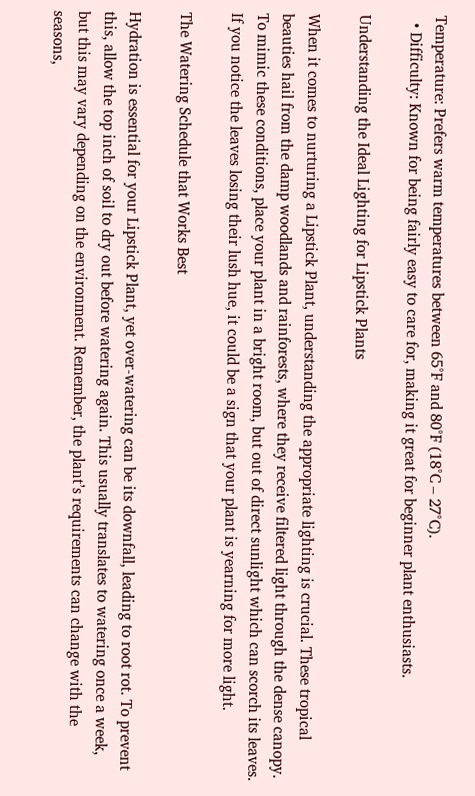Temperature: Prefers warm temperatures between 65°F and 80°F (18°C – 27°C).
  • Difficulty: Known for being fairly easy to care for, making it great for beginner plant enthusiasts.

Understanding the Ideal Lighting for Lipstick Plants

When it comes to nurturing a Lipstick Plant, understanding the appropriate lighting is crucial. These tropical beauties hail from the damp woodlands and rainforests, where they receive filtered light through the dense canopy. To mimic these conditions, place your plant in a bright room, but out of direct sunlight which can scorch its leaves. If you notice the leaves losing their lush hue, it could be a sign that your plant is yearning for more light.

The Watering Schedule that Works Best

Hydration is essential for your Lipstick Plant, yet over-watering can be its downfall, leading to root rot. To prevent this, allow the top inch of soil to dry out before watering again. This usually translates to watering once a week, but this may vary depending on the environment. Remember, the plant’s requirements can change with the seasons,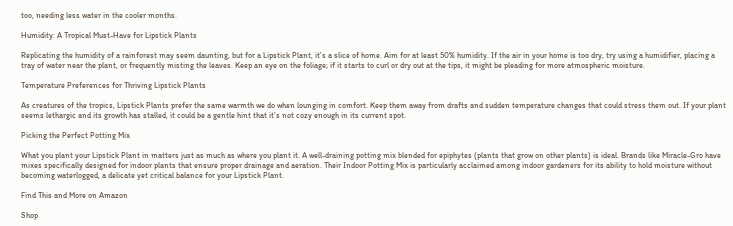too, needing less water in the cooler months.

Humidity: A Tropical Must-Have for Lipstick Plants

Replicating the humidity of a rainforest may seem daunting, but for a Lipstick Plant, it’s a slice of home. Aim for at least 50% humidity. If the air in your home is too dry, try using a humidifier, placing a tray of water near the plant, or frequently misting the leaves. Keep an eye on the foliage; if it starts to curl or dry out at the tips, it might be pleading for more atmospheric moisture.

Temperature Preferences for Thriving Lipstick Plants

As creatures of the tropics, Lipstick Plants prefer the same warmth we do when lounging in comfort. Keep them away from drafts and sudden temperature changes that could stress them out. If your plant seems lethargic and its growth has stalled, it could be a gentle hint that it’s not cozy enough in its current spot.

Picking the Perfect Potting Mix

What you plant your Lipstick Plant in matters just as much as where you plant it. A well-draining potting mix blended for epiphytes (plants that grow on other plants) is ideal. Brands like Miracle-Gro have mixes specifically designed for indoor plants that ensure proper drainage and aeration. Their Indoor Potting Mix is particularly acclaimed among indoor gardeners for its ability to hold moisture without becoming waterlogged, a delicate yet critical balance for your Lipstick Plant.

Find This and More on Amazon

Shop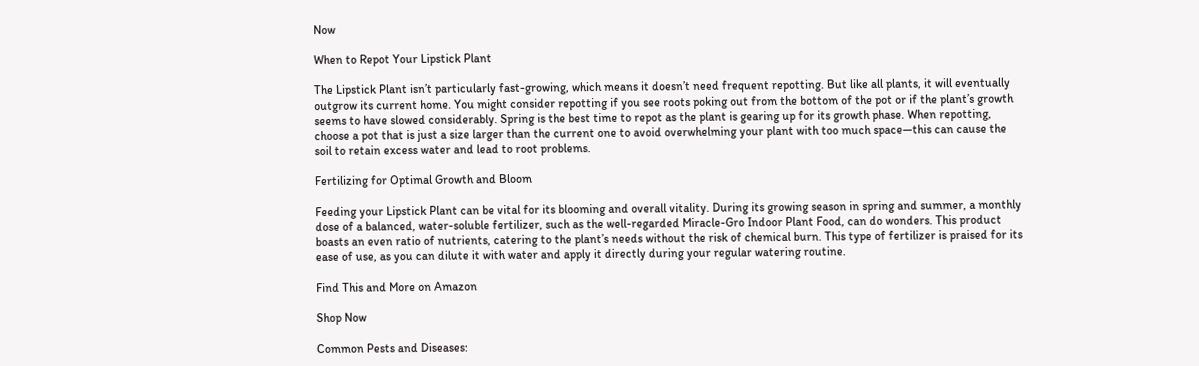Now

When to Repot Your Lipstick Plant

The Lipstick Plant isn’t particularly fast-growing, which means it doesn’t need frequent repotting. But like all plants, it will eventually outgrow its current home. You might consider repotting if you see roots poking out from the bottom of the pot or if the plant’s growth seems to have slowed considerably. Spring is the best time to repot as the plant is gearing up for its growth phase. When repotting, choose a pot that is just a size larger than the current one to avoid overwhelming your plant with too much space—this can cause the soil to retain excess water and lead to root problems.

Fertilizing for Optimal Growth and Bloom

Feeding your Lipstick Plant can be vital for its blooming and overall vitality. During its growing season in spring and summer, a monthly dose of a balanced, water-soluble fertilizer, such as the well-regarded Miracle-Gro Indoor Plant Food, can do wonders. This product boasts an even ratio of nutrients, catering to the plant’s needs without the risk of chemical burn. This type of fertilizer is praised for its ease of use, as you can dilute it with water and apply it directly during your regular watering routine.

Find This and More on Amazon

Shop Now

Common Pests and Diseases: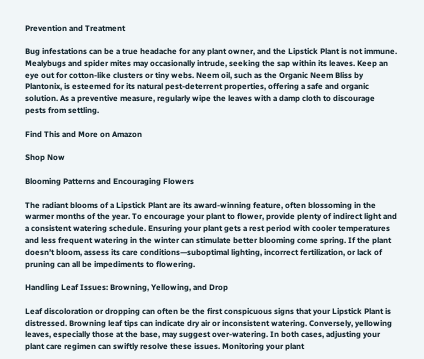Prevention and Treatment

Bug infestations can be a true headache for any plant owner, and the Lipstick Plant is not immune. Mealybugs and spider mites may occasionally intrude, seeking the sap within its leaves. Keep an eye out for cotton-like clusters or tiny webs. Neem oil, such as the Organic Neem Bliss by Plantonix, is esteemed for its natural pest-deterrent properties, offering a safe and organic solution. As a preventive measure, regularly wipe the leaves with a damp cloth to discourage pests from settling.

Find This and More on Amazon

Shop Now

Blooming Patterns and Encouraging Flowers

The radiant blooms of a Lipstick Plant are its award-winning feature, often blossoming in the warmer months of the year. To encourage your plant to flower, provide plenty of indirect light and a consistent watering schedule. Ensuring your plant gets a rest period with cooler temperatures and less frequent watering in the winter can stimulate better blooming come spring. If the plant doesn’t bloom, assess its care conditions—suboptimal lighting, incorrect fertilization, or lack of pruning can all be impediments to flowering.

Handling Leaf Issues: Browning, Yellowing, and Drop

Leaf discoloration or dropping can often be the first conspicuous signs that your Lipstick Plant is distressed. Browning leaf tips can indicate dry air or inconsistent watering. Conversely, yellowing leaves, especially those at the base, may suggest over-watering. In both cases, adjusting your plant care regimen can swiftly resolve these issues. Monitoring your plant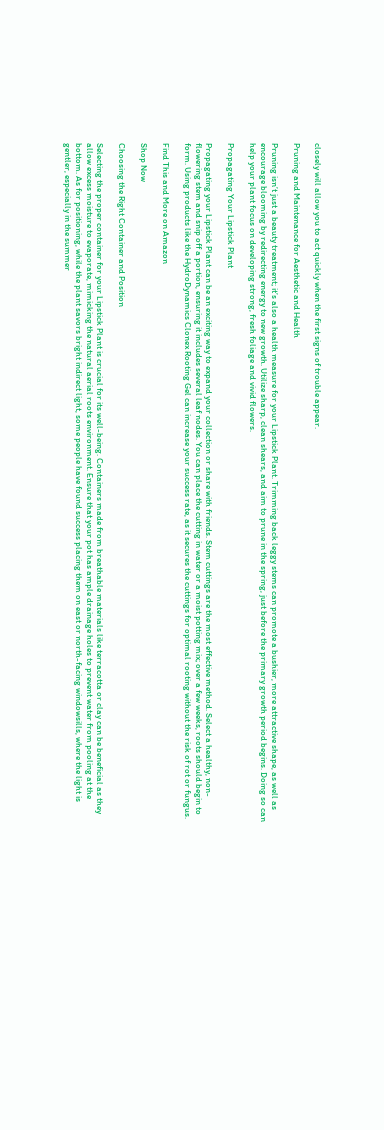closely will allow you to act quickly when the first signs of trouble appear.

Pruning and Maintenance for Aesthetic and Health

Pruning isn’t just a beauty treatment; it’s also a health measure for your Lipstick Plant. Trimming back leggy stems can promote a bushier, more attractive shape, as well as encourage blooming by redirecting energy to new growth. Utilize sharp, clean shears, and aim to prune in the spring, just before the primary growth period begins. Doing so can help your plant focus on developing strong, fresh foliage and vivid flowers.

Propagating Your Lipstick Plant

Propagating your Lipstick Plant can be an exciting way to expand your collection or share with friends. Stem cuttings are the most effective method. Select a healthy, non-flowering stem and snip off a portion, ensuring it includes several leaf nodes. You can place the cutting in water or a moist potting mix; over a few weeks, roots should begin to form. Using products like the HydroDynamics Clonex Rooting Gel can increase your success rate, as it secures the cuttings for optimal rooting without the risk of rot or fungus.

Find This and More on Amazon

Shop Now

Choosing the Right Container and Position

Selecting the proper container for your Lipstick Plant is crucial for its well-being. Containers made from breathable materials like terracotta or clay can be beneficial as they allow excess moisture to evaporate, mimicking the natural aerial roots environment. Ensure that your pot has ample drainage holes to prevent water from pooling at the bottom. As for positioning, while the plant savors bright indirect light, some people have found success placing them on east or north-facing windowsills, where the light is gentler, especially in the summer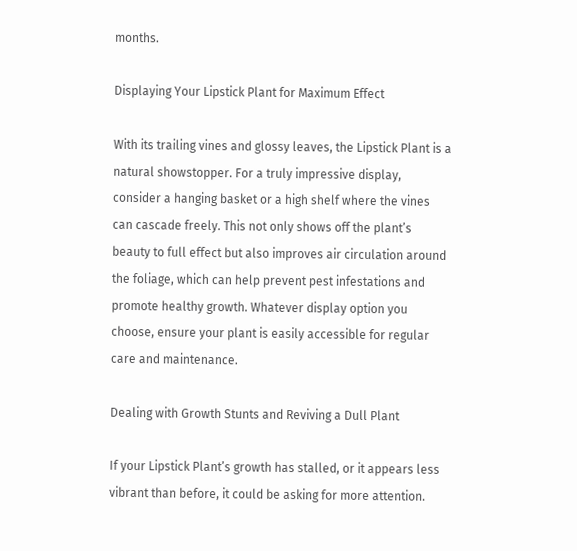months.

Displaying Your Lipstick Plant for Maximum Effect

With its trailing vines and glossy leaves, the Lipstick Plant is a natural showstopper. For a truly impressive display, consider a hanging basket or a high shelf where the vines can cascade freely. This not only shows off the plant’s beauty to full effect but also improves air circulation around the foliage, which can help prevent pest infestations and promote healthy growth. Whatever display option you choose, ensure your plant is easily accessible for regular care and maintenance.

Dealing with Growth Stunts and Reviving a Dull Plant

If your Lipstick Plant’s growth has stalled, or it appears less vibrant than before, it could be asking for more attention.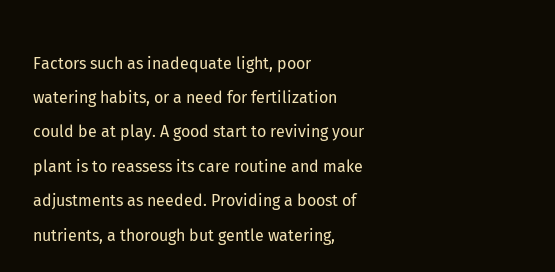Factors such as inadequate light, poor watering habits, or a need for fertilization could be at play. A good start to reviving your plant is to reassess its care routine and make adjustments as needed. Providing a boost of nutrients, a thorough but gentle watering,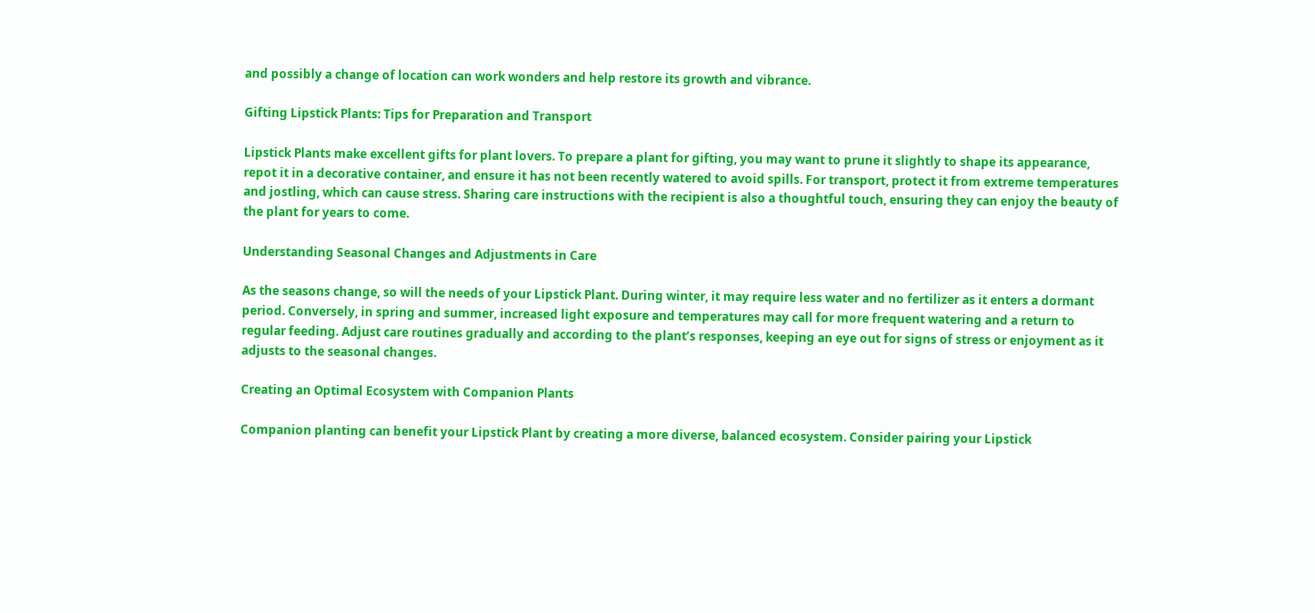and possibly a change of location can work wonders and help restore its growth and vibrance.

Gifting Lipstick Plants: Tips for Preparation and Transport

Lipstick Plants make excellent gifts for plant lovers. To prepare a plant for gifting, you may want to prune it slightly to shape its appearance, repot it in a decorative container, and ensure it has not been recently watered to avoid spills. For transport, protect it from extreme temperatures and jostling, which can cause stress. Sharing care instructions with the recipient is also a thoughtful touch, ensuring they can enjoy the beauty of the plant for years to come.

Understanding Seasonal Changes and Adjustments in Care

As the seasons change, so will the needs of your Lipstick Plant. During winter, it may require less water and no fertilizer as it enters a dormant period. Conversely, in spring and summer, increased light exposure and temperatures may call for more frequent watering and a return to regular feeding. Adjust care routines gradually and according to the plant’s responses, keeping an eye out for signs of stress or enjoyment as it adjusts to the seasonal changes.

Creating an Optimal Ecosystem with Companion Plants

Companion planting can benefit your Lipstick Plant by creating a more diverse, balanced ecosystem. Consider pairing your Lipstick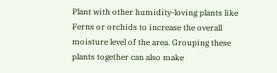Plant with other humidity-loving plants like Ferns or orchids to increase the overall moisture level of the area. Grouping these plants together can also make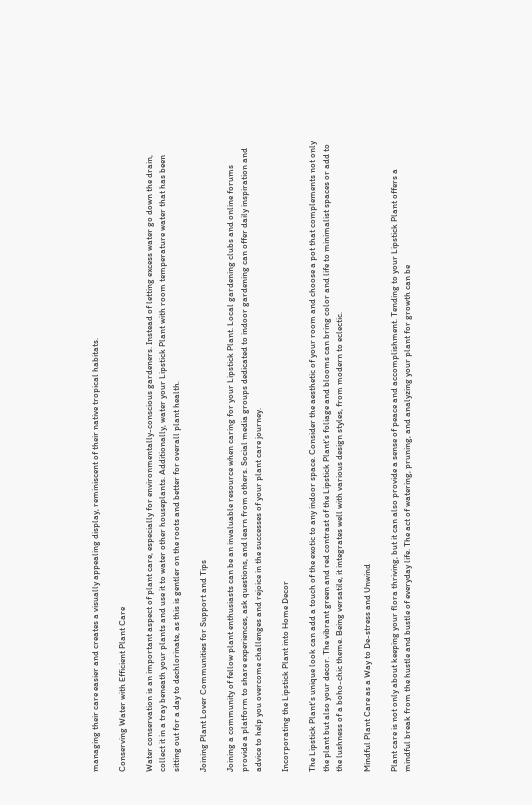managing their care easier and creates a visually appealing display, reminiscent of their native tropical habitats.

Conserving Water with Efficient Plant Care

Water conservation is an important aspect of plant care, especially for environmentally-conscious gardeners. Instead of letting excess water go down the drain, collect it in a tray beneath your plants and use it to water other houseplants. Additionally, water your Lipstick Plant with room temperature water that has been sitting out for a day to dechlorinate, as this is gentler on the roots and better for overall plant health.

Joining Plant Lover Communities for Support and Tips

Joining a community of fellow plant enthusiasts can be an invaluable resource when caring for your Lipstick Plant. Local gardening clubs and online forums provide a platform to share experiences, ask questions, and learn from others. Social media groups dedicated to indoor gardening can offer daily inspiration and advice to help you overcome challenges and rejoice in the successes of your plant care journey.

Incorporating the Lipstick Plant into Home Decor

The Lipstick Plant’s unique look can add a touch of the exotic to any indoor space. Consider the aesthetic of your room and choose a pot that complements not only the plant but also your decor. The vibrant green and red contrast of the Lipstick Plant’s foliage and blooms can bring color and life to minimalist spaces or add to the lushness of a boho-chic theme. Being versatile, it integrates well with various design styles, from modern to eclectic.

Mindful Plant Care as a Way to De-stress and Unwind

Plant care is not only about keeping your flora thriving, but it can also provide a sense of peace and accomplishment. Tending to your Lipstick Plant offers a mindful break from the hustle and bustle of everyday life. The act of watering, pruning, and analyzing your plant for growth can be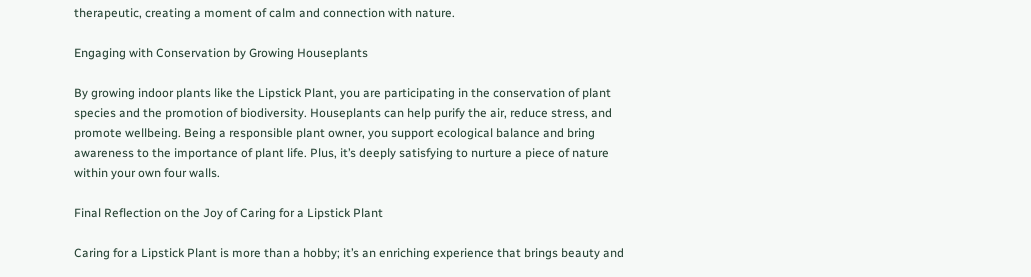therapeutic, creating a moment of calm and connection with nature.

Engaging with Conservation by Growing Houseplants

By growing indoor plants like the Lipstick Plant, you are participating in the conservation of plant species and the promotion of biodiversity. Houseplants can help purify the air, reduce stress, and promote wellbeing. Being a responsible plant owner, you support ecological balance and bring awareness to the importance of plant life. Plus, it’s deeply satisfying to nurture a piece of nature within your own four walls.

Final Reflection on the Joy of Caring for a Lipstick Plant

Caring for a Lipstick Plant is more than a hobby; it’s an enriching experience that brings beauty and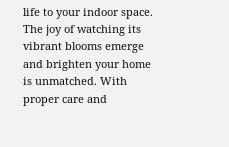life to your indoor space. The joy of watching its vibrant blooms emerge and brighten your home is unmatched. With proper care and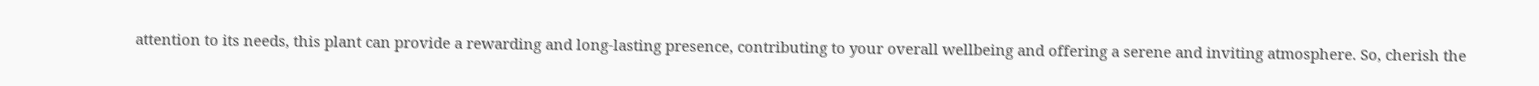attention to its needs, this plant can provide a rewarding and long-lasting presence, contributing to your overall wellbeing and offering a serene and inviting atmosphere. So, cherish the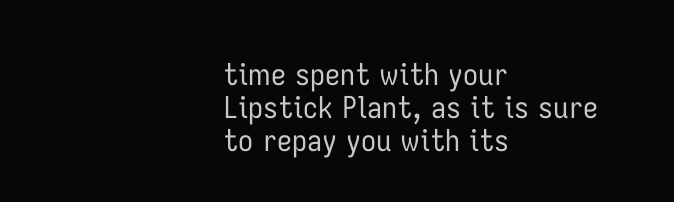time spent with your Lipstick Plant, as it is sure to repay you with its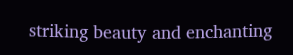striking beauty and enchanting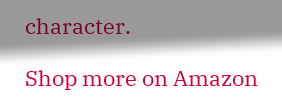character.

Shop more on Amazon